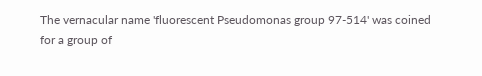The vernacular name 'fluorescent Pseudomonas group 97-514' was coined for a group of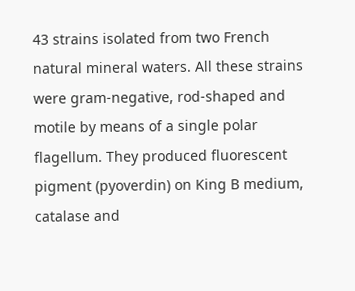43 strains isolated from two French natural mineral waters. All these strains were gram-negative, rod-shaped and motile by means of a single polar flagellum. They produced fluorescent pigment (pyoverdin) on King B medium, catalase and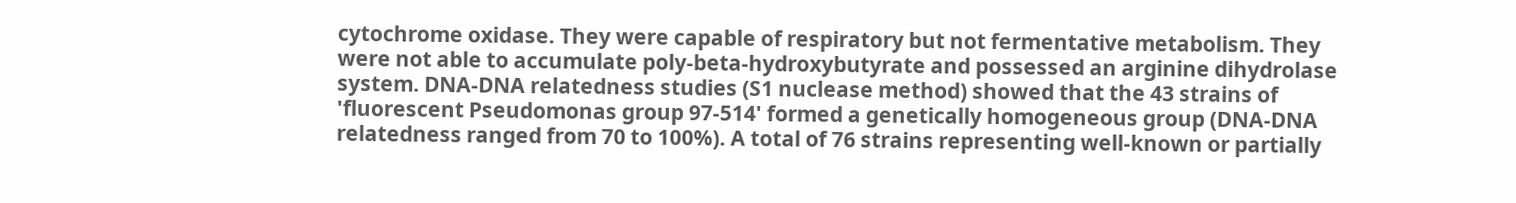cytochrome oxidase. They were capable of respiratory but not fermentative metabolism. They were not able to accumulate poly-beta-hydroxybutyrate and possessed an arginine dihydrolase system. DNA-DNA relatedness studies (S1 nuclease method) showed that the 43 strains of 'fluorescent Pseudomonas group 97-514' formed a genetically homogeneous group (DNA-DNA relatedness ranged from 70 to 100%). A total of 76 strains representing well-known or partially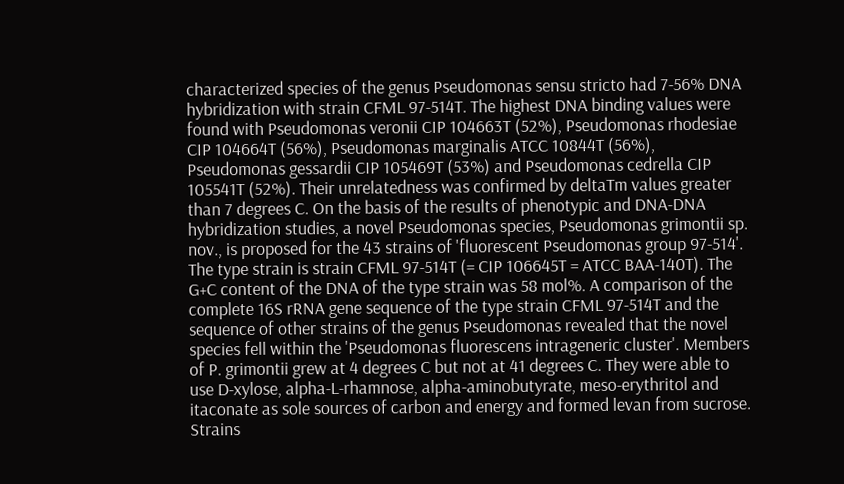characterized species of the genus Pseudomonas sensu stricto had 7-56% DNA hybridization with strain CFML 97-514T. The highest DNA binding values were found with Pseudomonas veronii CIP 104663T (52%), Pseudomonas rhodesiae CIP 104664T (56%), Pseudomonas marginalis ATCC 10844T (56%), Pseudomonas gessardii CIP 105469T (53%) and Pseudomonas cedrella CIP 105541T (52%). Their unrelatedness was confirmed by deltaTm values greater than 7 degrees C. On the basis of the results of phenotypic and DNA-DNA hybridization studies, a novel Pseudomonas species, Pseudomonas grimontii sp. nov., is proposed for the 43 strains of 'fluorescent Pseudomonas group 97-514'. The type strain is strain CFML 97-514T (= CIP 106645T = ATCC BAA-140T). The G+C content of the DNA of the type strain was 58 mol%. A comparison of the complete 16S rRNA gene sequence of the type strain CFML 97-514T and the sequence of other strains of the genus Pseudomonas revealed that the novel species fell within the 'Pseudomonas fluorescens intrageneric cluster'. Members of P. grimontii grew at 4 degrees C but not at 41 degrees C. They were able to use D-xylose, alpha-L-rhamnose, alpha-aminobutyrate, meso-erythritol and itaconate as sole sources of carbon and energy and formed levan from sucrose. Strains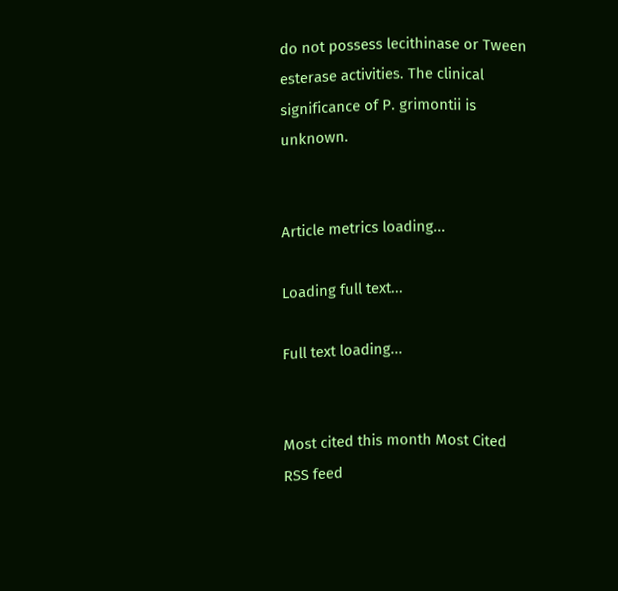do not possess lecithinase or Tween esterase activities. The clinical significance of P. grimontii is unknown.


Article metrics loading...

Loading full text...

Full text loading...


Most cited this month Most Cited RSS feed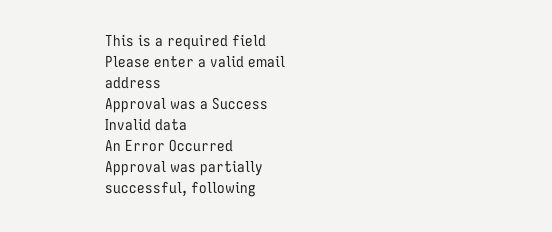This is a required field
Please enter a valid email address
Approval was a Success
Invalid data
An Error Occurred
Approval was partially successful, following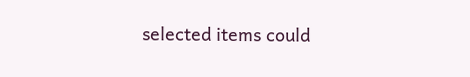selected items could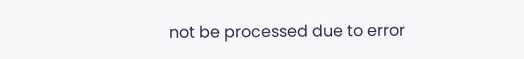not be processed due to error